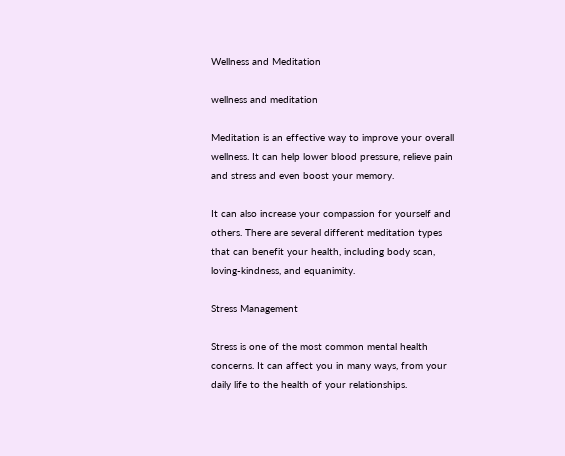Wellness and Meditation

wellness and meditation

Meditation is an effective way to improve your overall wellness. It can help lower blood pressure, relieve pain and stress and even boost your memory.

It can also increase your compassion for yourself and others. There are several different meditation types that can benefit your health, including body scan, loving-kindness, and equanimity.

Stress Management

Stress is one of the most common mental health concerns. It can affect you in many ways, from your daily life to the health of your relationships.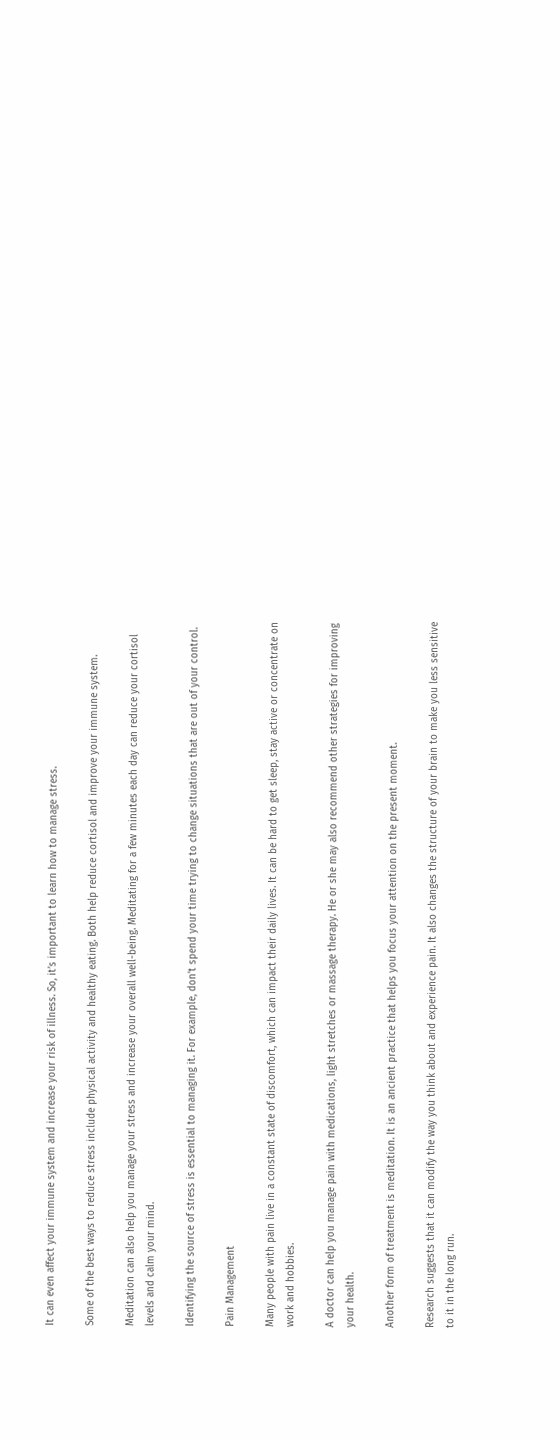It can even affect your immune system and increase your risk of illness. So, it’s important to learn how to manage stress.

Some of the best ways to reduce stress include physical activity and healthy eating. Both help reduce cortisol and improve your immune system.

Meditation can also help you manage your stress and increase your overall well-being. Meditating for a few minutes each day can reduce your cortisol levels and calm your mind.

Identifying the source of stress is essential to managing it. For example, don’t spend your time trying to change situations that are out of your control.

Pain Management

Many people with pain live in a constant state of discomfort, which can impact their daily lives. It can be hard to get sleep, stay active or concentrate on work and hobbies.

A doctor can help you manage pain with medications, light stretches or massage therapy. He or she may also recommend other strategies for improving your health.

Another form of treatment is meditation. It is an ancient practice that helps you focus your attention on the present moment.

Research suggests that it can modify the way you think about and experience pain. It also changes the structure of your brain to make you less sensitive to it in the long run.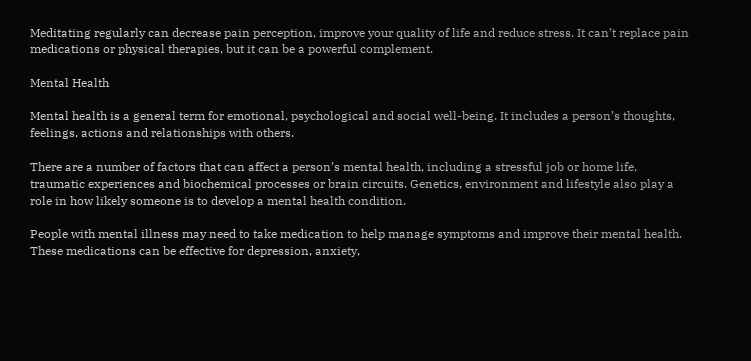Meditating regularly can decrease pain perception, improve your quality of life and reduce stress. It can’t replace pain medications or physical therapies, but it can be a powerful complement.

Mental Health

Mental health is a general term for emotional, psychological and social well-being. It includes a person’s thoughts, feelings, actions and relationships with others.

There are a number of factors that can affect a person’s mental health, including a stressful job or home life, traumatic experiences and biochemical processes or brain circuits. Genetics, environment and lifestyle also play a role in how likely someone is to develop a mental health condition.

People with mental illness may need to take medication to help manage symptoms and improve their mental health. These medications can be effective for depression, anxiety,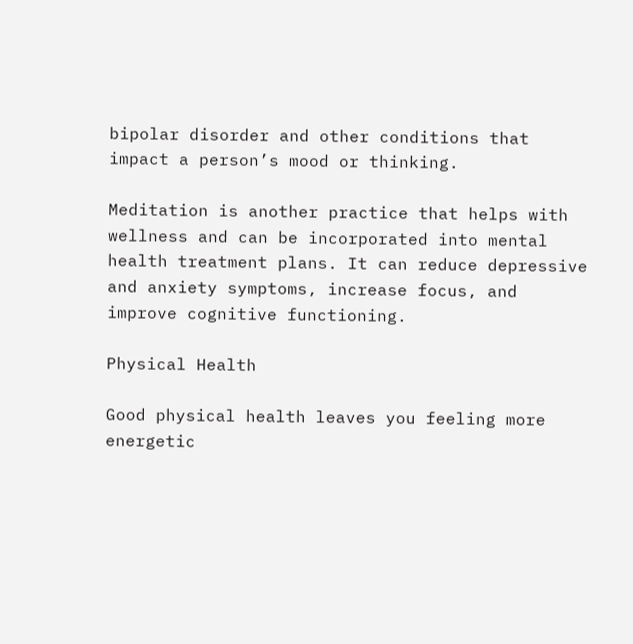bipolar disorder and other conditions that impact a person’s mood or thinking.

Meditation is another practice that helps with wellness and can be incorporated into mental health treatment plans. It can reduce depressive and anxiety symptoms, increase focus, and improve cognitive functioning.

Physical Health

Good physical health leaves you feeling more energetic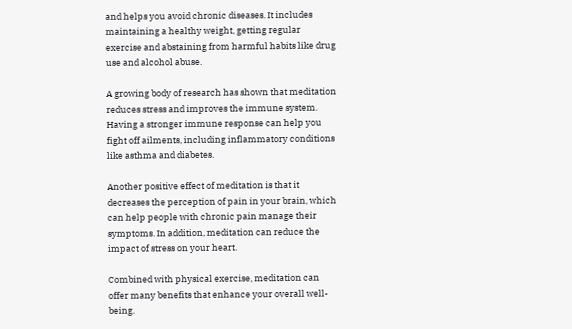and helps you avoid chronic diseases. It includes maintaining a healthy weight, getting regular exercise and abstaining from harmful habits like drug use and alcohol abuse.

A growing body of research has shown that meditation reduces stress and improves the immune system. Having a stronger immune response can help you fight off ailments, including inflammatory conditions like asthma and diabetes.

Another positive effect of meditation is that it decreases the perception of pain in your brain, which can help people with chronic pain manage their symptoms. In addition, meditation can reduce the impact of stress on your heart.

Combined with physical exercise, meditation can offer many benefits that enhance your overall well-being.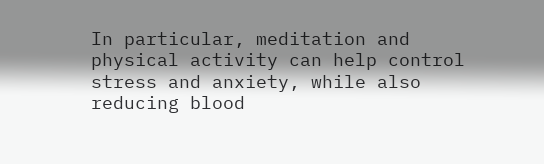In particular, meditation and physical activity can help control stress and anxiety, while also reducing blood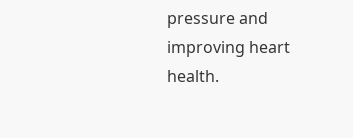pressure and improving heart health.